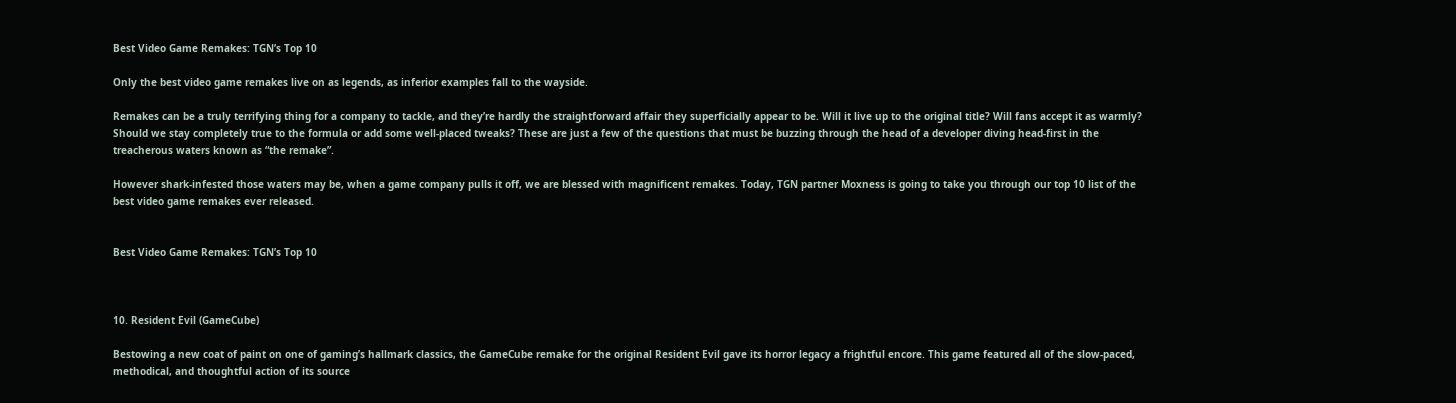Best Video Game Remakes: TGN’s Top 10

Only the best video game remakes live on as legends, as inferior examples fall to the wayside.

Remakes can be a truly terrifying thing for a company to tackle, and they’re hardly the straightforward affair they superficially appear to be. Will it live up to the original title? Will fans accept it as warmly? Should we stay completely true to the formula or add some well-placed tweaks? These are just a few of the questions that must be buzzing through the head of a developer diving head-first in the treacherous waters known as “the remake”.

However shark-infested those waters may be, when a game company pulls it off, we are blessed with magnificent remakes. Today, TGN partner Moxness is going to take you through our top 10 list of the best video game remakes ever released.


Best Video Game Remakes: TGN’s Top 10



10. Resident Evil (GameCube)

Bestowing a new coat of paint on one of gaming’s hallmark classics, the GameCube remake for the original Resident Evil gave its horror legacy a frightful encore. This game featured all of the slow-paced, methodical, and thoughtful action of its source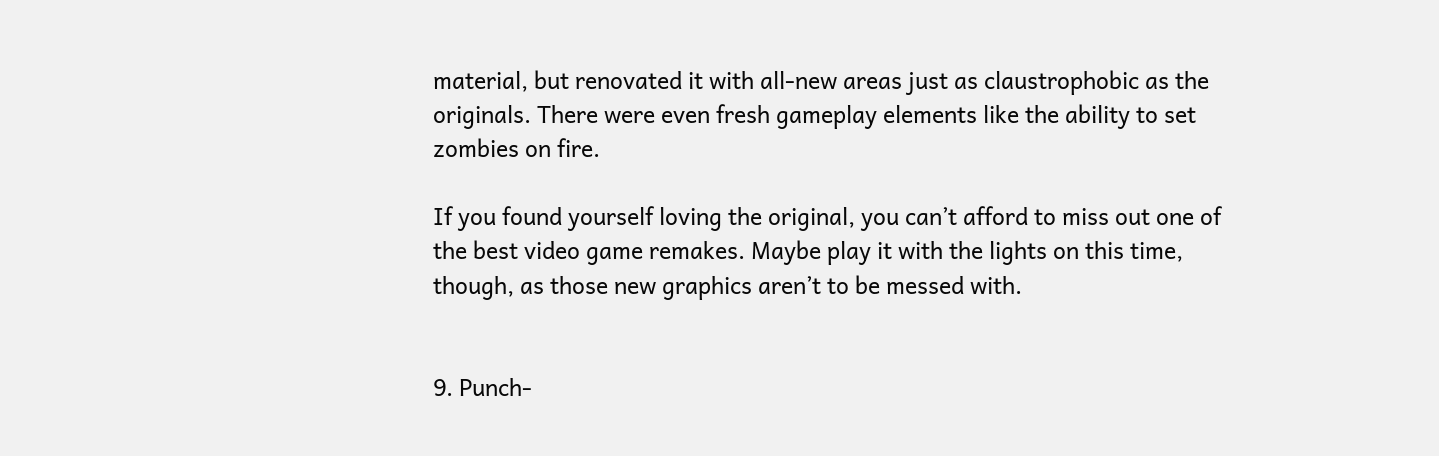material, but renovated it with all-new areas just as claustrophobic as the originals. There were even fresh gameplay elements like the ability to set zombies on fire.

If you found yourself loving the original, you can’t afford to miss out one of the best video game remakes. Maybe play it with the lights on this time, though, as those new graphics aren’t to be messed with.


9. Punch-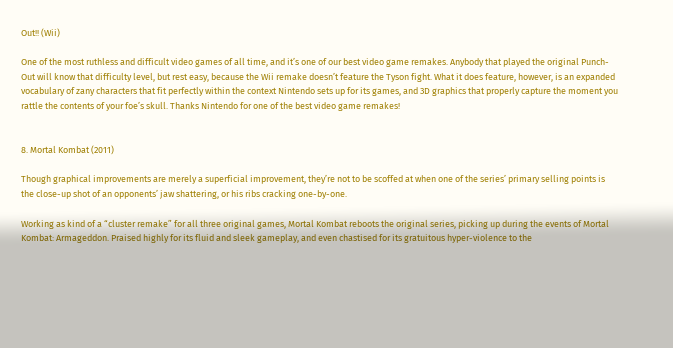Out!! (Wii)

One of the most ruthless and difficult video games of all time, and it’s one of our best video game remakes. Anybody that played the original Punch-Out will know that difficulty level, but rest easy, because the Wii remake doesn’t feature the Tyson fight. What it does feature, however, is an expanded vocabulary of zany characters that fit perfectly within the context Nintendo sets up for its games, and 3D graphics that properly capture the moment you rattle the contents of your foe’s skull. Thanks Nintendo for one of the best video game remakes!


8. Mortal Kombat (2011)

Though graphical improvements are merely a superficial improvement, they’re not to be scoffed at when one of the series’ primary selling points is the close-up shot of an opponents’ jaw shattering, or his ribs cracking one-by-one.

Working as kind of a “cluster remake” for all three original games, Mortal Kombat reboots the original series, picking up during the events of Mortal Kombat: Armageddon. Praised highly for its fluid and sleek gameplay, and even chastised for its gratuitous hyper-violence to the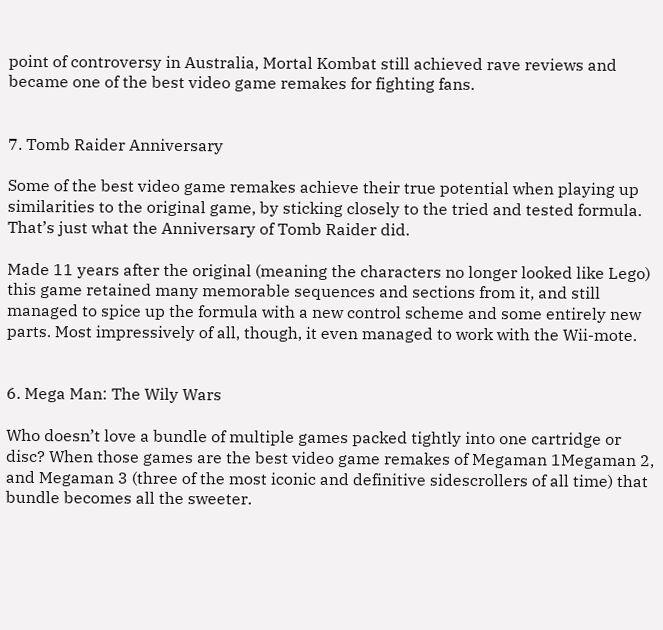point of controversy in Australia, Mortal Kombat still achieved rave reviews and became one of the best video game remakes for fighting fans.


7. Tomb Raider Anniversary

Some of the best video game remakes achieve their true potential when playing up similarities to the original game, by sticking closely to the tried and tested formula. That’s just what the Anniversary of Tomb Raider did.

Made 11 years after the original (meaning the characters no longer looked like Lego) this game retained many memorable sequences and sections from it, and still managed to spice up the formula with a new control scheme and some entirely new parts. Most impressively of all, though, it even managed to work with the Wii-mote.


6. Mega Man: The Wily Wars

Who doesn’t love a bundle of multiple games packed tightly into one cartridge or disc? When those games are the best video game remakes of Megaman 1Megaman 2, and Megaman 3 (three of the most iconic and definitive sidescrollers of all time) that bundle becomes all the sweeter.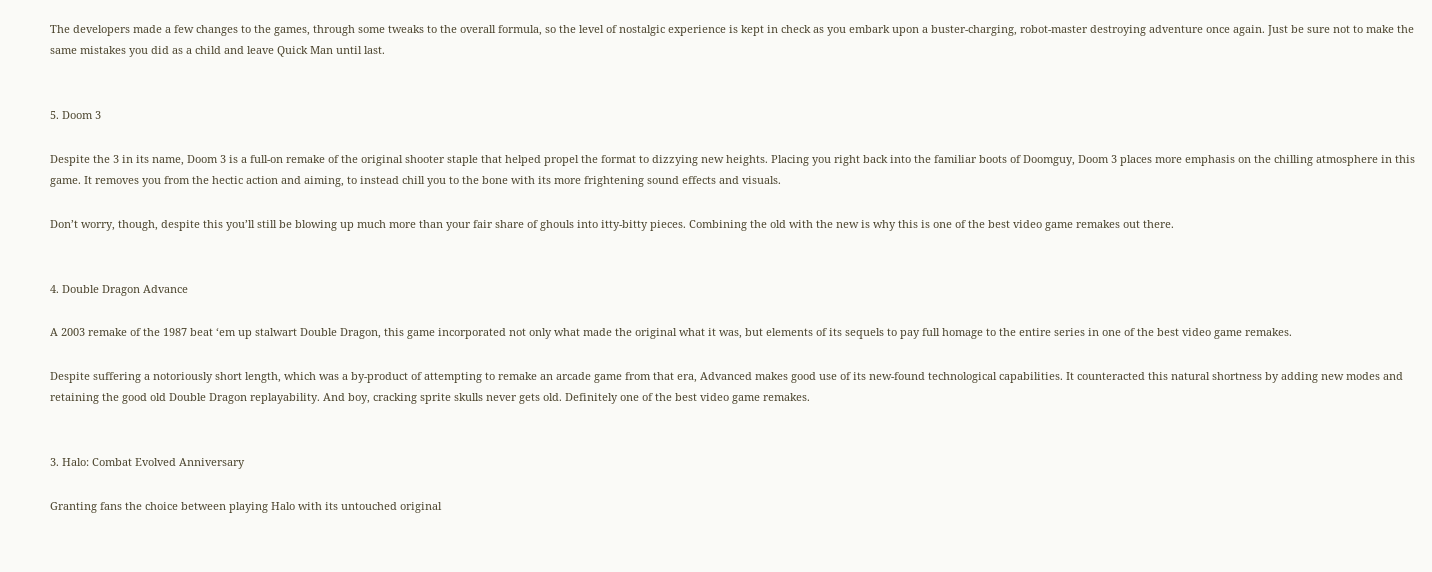The developers made a few changes to the games, through some tweaks to the overall formula, so the level of nostalgic experience is kept in check as you embark upon a buster-charging, robot-master destroying adventure once again. Just be sure not to make the same mistakes you did as a child and leave Quick Man until last.


5. Doom 3

Despite the 3 in its name, Doom 3 is a full-on remake of the original shooter staple that helped propel the format to dizzying new heights. Placing you right back into the familiar boots of Doomguy, Doom 3 places more emphasis on the chilling atmosphere in this game. It removes you from the hectic action and aiming, to instead chill you to the bone with its more frightening sound effects and visuals.

Don’t worry, though, despite this you’ll still be blowing up much more than your fair share of ghouls into itty-bitty pieces. Combining the old with the new is why this is one of the best video game remakes out there.


4. Double Dragon Advance

A 2003 remake of the 1987 beat ‘em up stalwart Double Dragon, this game incorporated not only what made the original what it was, but elements of its sequels to pay full homage to the entire series in one of the best video game remakes.

Despite suffering a notoriously short length, which was a by-product of attempting to remake an arcade game from that era, Advanced makes good use of its new-found technological capabilities. It counteracted this natural shortness by adding new modes and retaining the good old Double Dragon replayability. And boy, cracking sprite skulls never gets old. Definitely one of the best video game remakes.


3. Halo: Combat Evolved Anniversary

Granting fans the choice between playing Halo with its untouched original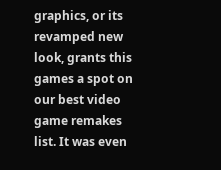graphics, or its revamped new look, grants this games a spot on our best video game remakes list. It was even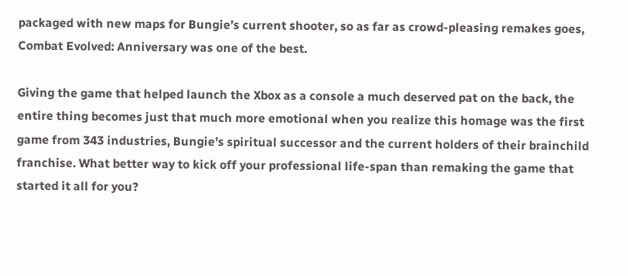packaged with new maps for Bungie’s current shooter, so as far as crowd-pleasing remakes goes, Combat Evolved: Anniversary was one of the best.

Giving the game that helped launch the Xbox as a console a much deserved pat on the back, the entire thing becomes just that much more emotional when you realize this homage was the first game from 343 industries, Bungie’s spiritual successor and the current holders of their brainchild franchise. What better way to kick off your professional life-span than remaking the game that started it all for you?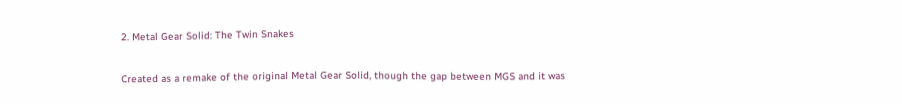2. Metal Gear Solid: The Twin Snakes

Created as a remake of the original Metal Gear Solid, though the gap between MGS and it was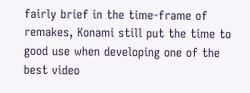fairly brief in the time-frame of remakes, Konami still put the time to good use when developing one of the best video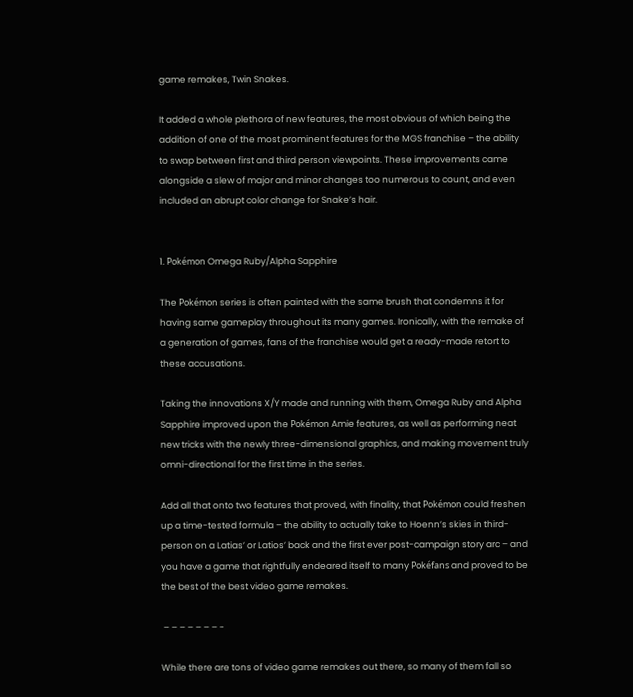game remakes, Twin Snakes.

It added a whole plethora of new features, the most obvious of which being the addition of one of the most prominent features for the MGS franchise – the ability to swap between first and third person viewpoints. These improvements came alongside a slew of major and minor changes too numerous to count, and even included an abrupt color change for Snake’s hair.


1. Pokémon Omega Ruby/Alpha Sapphire

The Pokémon series is often painted with the same brush that condemns it for having same gameplay throughout its many games. Ironically, with the remake of a generation of games, fans of the franchise would get a ready-made retort to these accusations.

Taking the innovations X/Y made and running with them, Omega Ruby and Alpha Sapphire improved upon the Pokémon Amie features, as well as performing neat new tricks with the newly three-dimensional graphics, and making movement truly omni-directional for the first time in the series.

Add all that onto two features that proved, with finality, that Pokémon could freshen up a time-tested formula – the ability to actually take to Hoenn’s skies in third-person on a Latias’ or Latios’ back and the first ever post-campaign story arc – and you have a game that rightfully endeared itself to many Pokéfans and proved to be the best of the best video game remakes.

 – – – – – – – -

While there are tons of video game remakes out there, so many of them fall so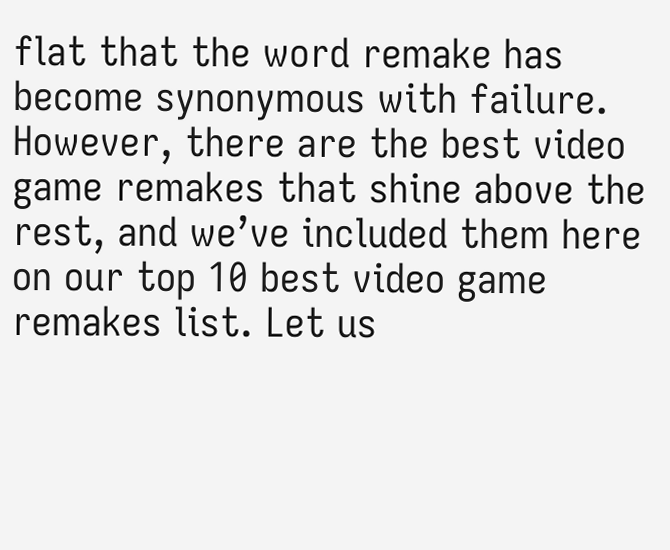flat that the word remake has become synonymous with failure. However, there are the best video game remakes that shine above the rest, and we’ve included them here on our top 10 best video game remakes list. Let us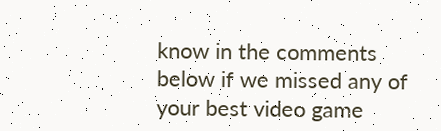know in the comments below if we missed any of your best video game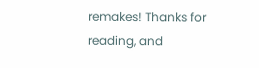remakes! Thanks for reading, and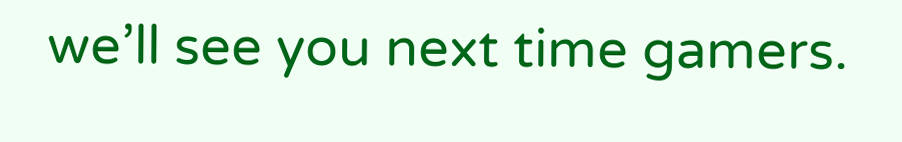we’ll see you next time gamers.